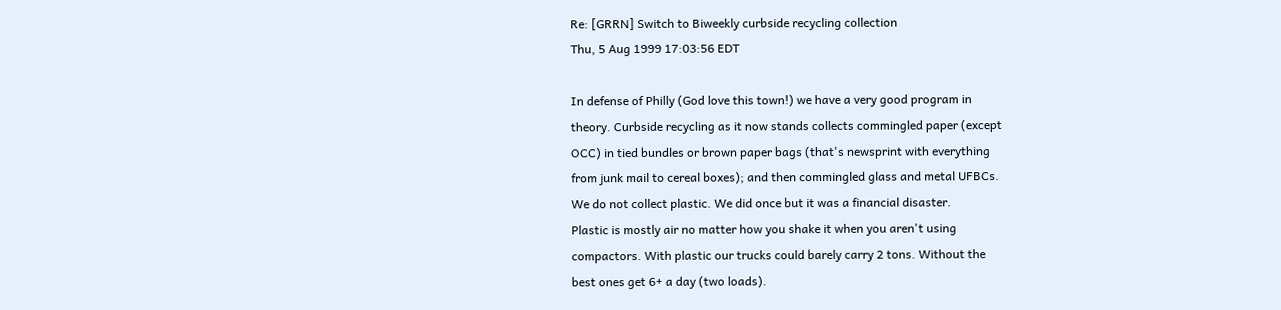Re: [GRRN] Switch to Biweekly curbside recycling collection
Thu, 5 Aug 1999 17:03:56 EDT

In defense of Philly (God love this town!) we have a very good program in
theory. Curbside recycling as it now stands collects commingled paper (except
OCC) in tied bundles or brown paper bags (that's newsprint with everything
from junk mail to cereal boxes); and then commingled glass and metal UFBCs.
We do not collect plastic. We did once but it was a financial disaster.
Plastic is mostly air no matter how you shake it when you aren't using
compactors. With plastic our trucks could barely carry 2 tons. Without the
best ones get 6+ a day (two loads).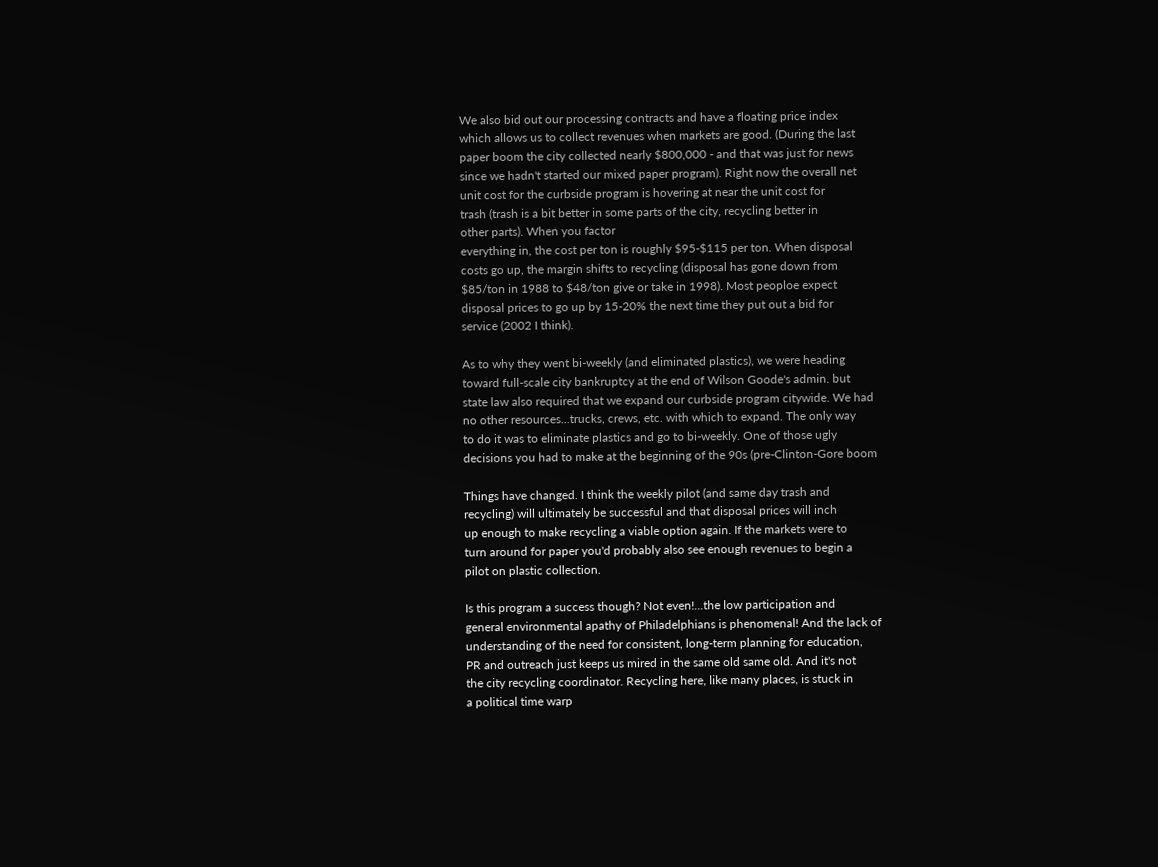We also bid out our processing contracts and have a floating price index
which allows us to collect revenues when markets are good. (During the last
paper boom the city collected nearly $800,000 - and that was just for news
since we hadn't started our mixed paper program). Right now the overall net
unit cost for the curbside program is hovering at near the unit cost for
trash (trash is a bit better in some parts of the city, recycling better in
other parts). When you factor
everything in, the cost per ton is roughly $95-$115 per ton. When disposal
costs go up, the margin shifts to recycling (disposal has gone down from
$85/ton in 1988 to $48/ton give or take in 1998). Most peoploe expect
disposal prices to go up by 15-20% the next time they put out a bid for
service (2002 I think).

As to why they went bi-weekly (and eliminated plastics), we were heading
toward full-scale city bankruptcy at the end of Wilson Goode's admin. but
state law also required that we expand our curbside program citywide. We had
no other resources...trucks, crews, etc. with which to expand. The only way
to do it was to eliminate plastics and go to bi-weekly. One of those ugly
decisions you had to make at the beginning of the 90s (pre-Clinton-Gore boom

Things have changed. I think the weekly pilot (and same day trash and
recycling) will ultimately be successful and that disposal prices will inch
up enough to make recycling a viable option again. If the markets were to
turn around for paper you'd probably also see enough revenues to begin a
pilot on plastic collection.

Is this program a success though? Not even!...the low participation and
general environmental apathy of Philadelphians is phenomenal! And the lack of
understanding of the need for consistent, long-term planning for education,
PR and outreach just keeps us mired in the same old same old. And it's not
the city recycling coordinator. Recycling here, like many places, is stuck in
a political time warp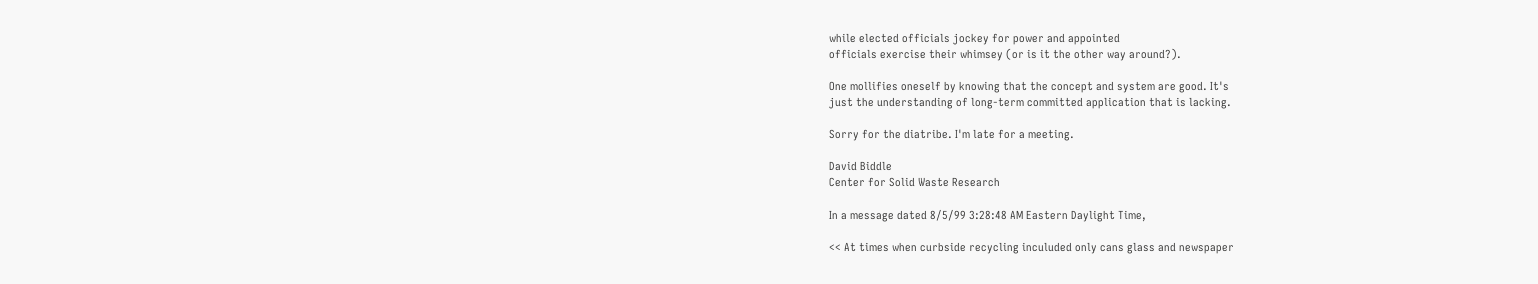while elected officials jockey for power and appointed
officials exercise their whimsey (or is it the other way around?).

One mollifies oneself by knowing that the concept and system are good. It's
just the understanding of long-term committed application that is lacking.

Sorry for the diatribe. I'm late for a meeting.

David Biddle
Center for Solid Waste Research

In a message dated 8/5/99 3:28:48 AM Eastern Daylight Time,

<< At times when curbside recycling inculuded only cans glass and newspaper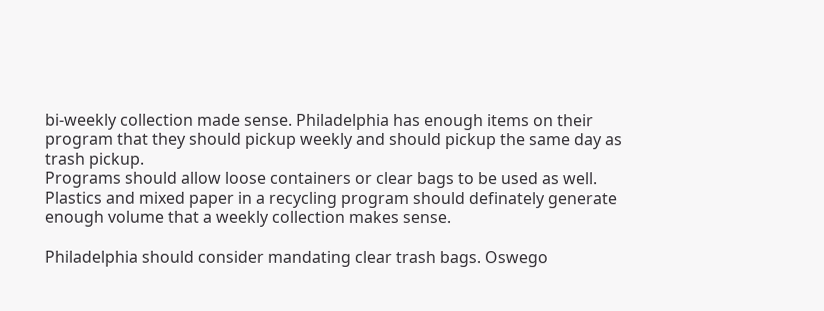bi-weekly collection made sense. Philadelphia has enough items on their
program that they should pickup weekly and should pickup the same day as
trash pickup.
Programs should allow loose containers or clear bags to be used as well.
Plastics and mixed paper in a recycling program should definately generate
enough volume that a weekly collection makes sense.

Philadelphia should consider mandating clear trash bags. Oswego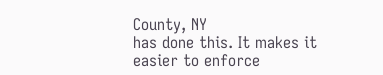County, NY
has done this. It makes it easier to enforce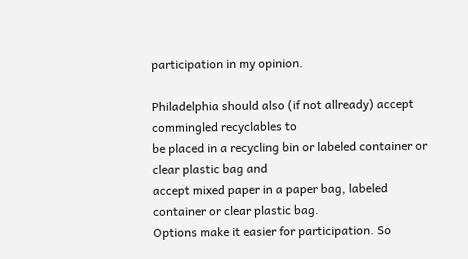participation in my opinion.

Philadelphia should also (if not allready) accept commingled recyclables to
be placed in a recycling bin or labeled container or clear plastic bag and
accept mixed paper in a paper bag, labeled container or clear plastic bag.
Options make it easier for participation. So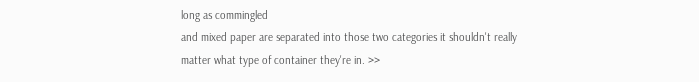long as commingled
and mixed paper are separated into those two categories it shouldn't really
matter what type of container they're in. >>